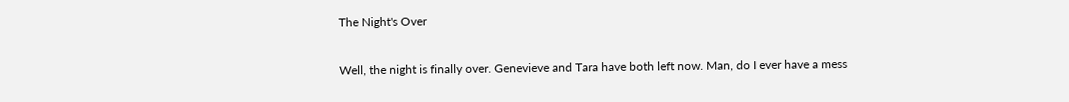The Night's Over

Well, the night is finally over. Genevieve and Tara have both left now. Man, do I ever have a mess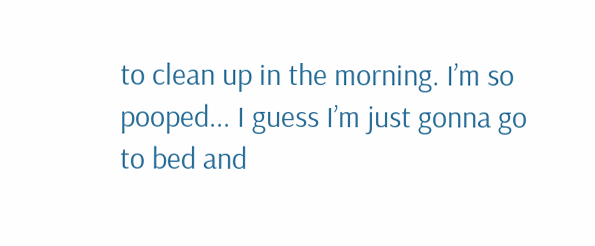to clean up in the morning. I’m so pooped... I guess I’m just gonna go to bed and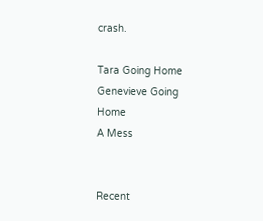crash.

Tara Going Home
Genevieve Going Home
A Mess


Recent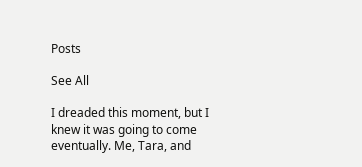Posts

See All

I dreaded this moment, but I knew it was going to come eventually. Me, Tara, and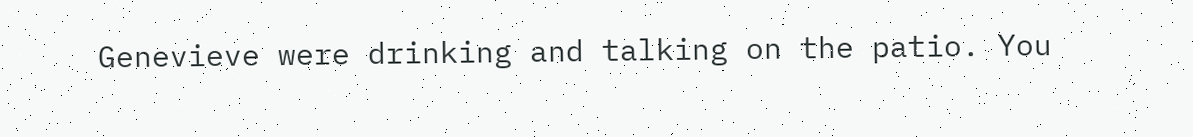Genevieve were drinking and talking on the patio. You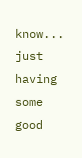know... just having some good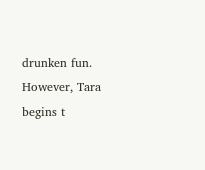drunken fun. However, Tara begins t